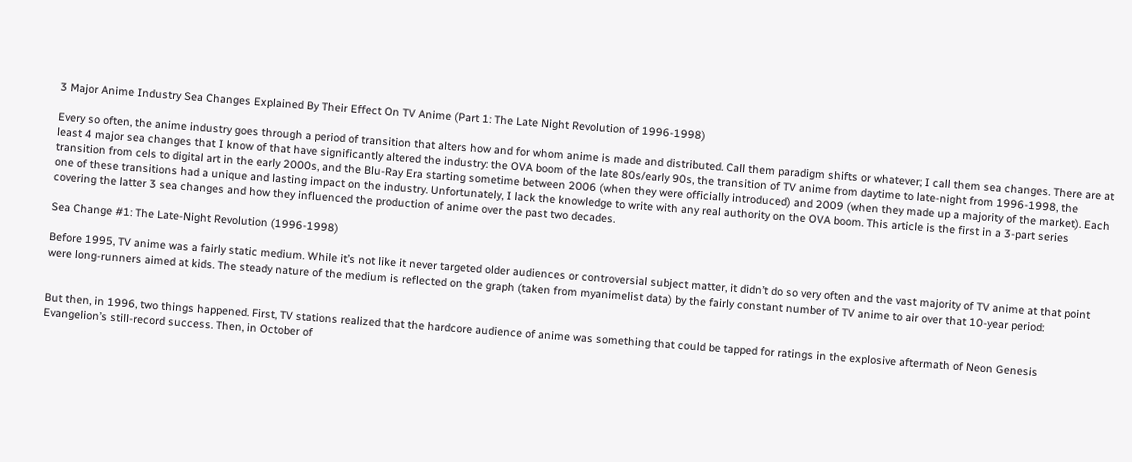3 Major Anime Industry Sea Changes Explained By Their Effect On TV Anime (Part 1: The Late Night Revolution of 1996-1998)

Every so often, the anime industry goes through a period of transition that alters how and for whom anime is made and distributed. Call them paradigm shifts or whatever; I call them sea changes. There are at least 4 major sea changes that I know of that have significantly altered the industry: the OVA boom of the late 80s/early 90s, the transition of TV anime from daytime to late-night from 1996-1998, the transition from cels to digital art in the early 2000s, and the Blu-Ray Era starting sometime between 2006 (when they were officially introduced) and 2009 (when they made up a majority of the market). Each one of these transitions had a unique and lasting impact on the industry. Unfortunately, I lack the knowledge to write with any real authority on the OVA boom. This article is the first in a 3-part series covering the latter 3 sea changes and how they influenced the production of anime over the past two decades.

Sea Change #1: The Late-Night Revolution (1996-1998)

Before 1995, TV anime was a fairly static medium. While it’s not like it never targeted older audiences or controversial subject matter, it didn’t do so very often and the vast majority of TV anime at that point were long-runners aimed at kids. The steady nature of the medium is reflected on the graph (taken from myanimelist data) by the fairly constant number of TV anime to air over that 10-year period:


But then, in 1996, two things happened. First, TV stations realized that the hardcore audience of anime was something that could be tapped for ratings in the explosive aftermath of Neon Genesis Evangelion’s still-record success. Then, in October of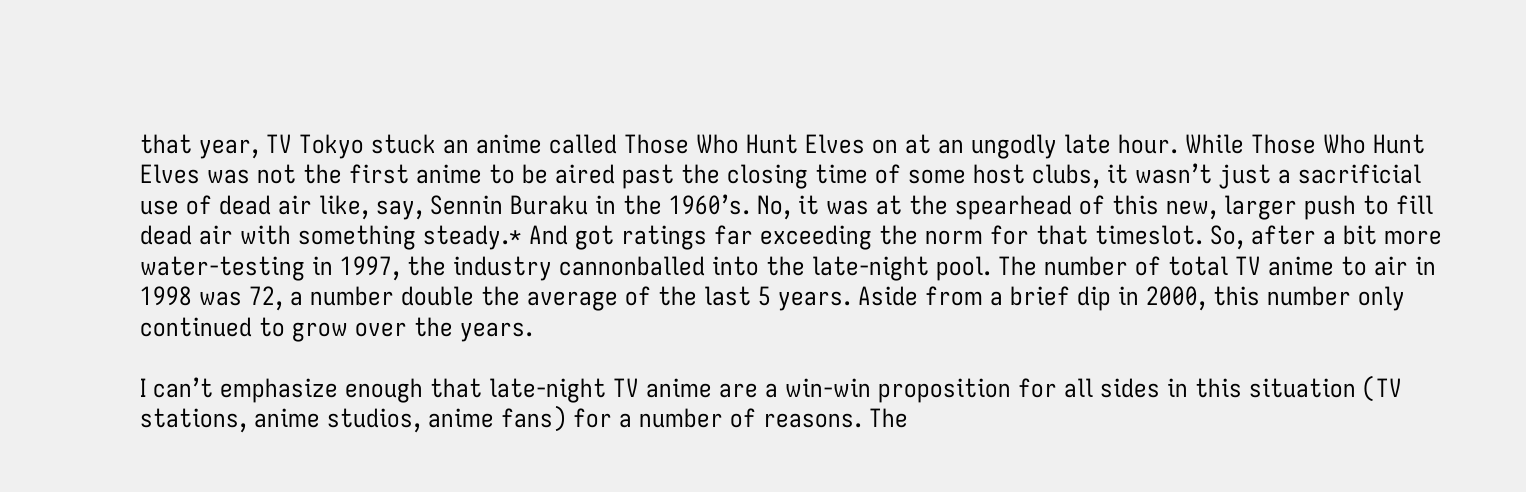that year, TV Tokyo stuck an anime called Those Who Hunt Elves on at an ungodly late hour. While Those Who Hunt Elves was not the first anime to be aired past the closing time of some host clubs, it wasn’t just a sacrificial use of dead air like, say, Sennin Buraku in the 1960’s. No, it was at the spearhead of this new, larger push to fill dead air with something steady.* And got ratings far exceeding the norm for that timeslot. So, after a bit more water-testing in 1997, the industry cannonballed into the late-night pool. The number of total TV anime to air in 1998 was 72, a number double the average of the last 5 years. Aside from a brief dip in 2000, this number only continued to grow over the years.

I can’t emphasize enough that late-night TV anime are a win-win proposition for all sides in this situation (TV stations, anime studios, anime fans) for a number of reasons. The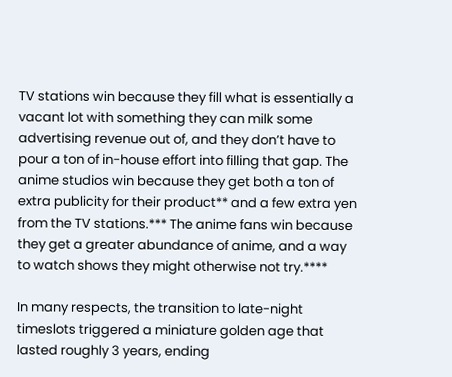TV stations win because they fill what is essentially a vacant lot with something they can milk some advertising revenue out of, and they don’t have to pour a ton of in-house effort into filling that gap. The anime studios win because they get both a ton of extra publicity for their product** and a few extra yen from the TV stations.*** The anime fans win because they get a greater abundance of anime, and a way to watch shows they might otherwise not try.****

In many respects, the transition to late-night timeslots triggered a miniature golden age that lasted roughly 3 years, ending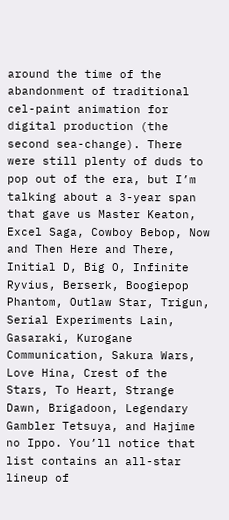around the time of the abandonment of traditional cel-paint animation for digital production (the second sea-change). There were still plenty of duds to pop out of the era, but I’m talking about a 3-year span that gave us Master Keaton, Excel Saga, Cowboy Bebop, Now and Then Here and There, Initial D, Big O, Infinite Ryvius, Berserk, Boogiepop Phantom, Outlaw Star, Trigun, Serial Experiments Lain, Gasaraki, Kurogane Communication, Sakura Wars, Love Hina, Crest of the Stars, To Heart, Strange Dawn, Brigadoon, Legendary Gambler Tetsuya, and Hajime no Ippo. You’ll notice that list contains an all-star lineup of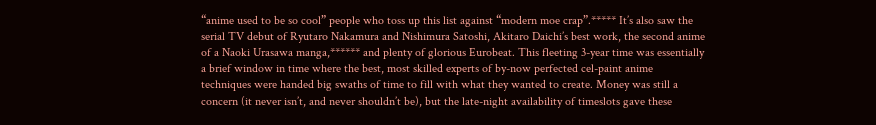“anime used to be so cool” people who toss up this list against “modern moe crap”.***** It’s also saw the serial TV debut of Ryutaro Nakamura and Nishimura Satoshi, Akitaro Daichi’s best work, the second anime of a Naoki Urasawa manga,****** and plenty of glorious Eurobeat. This fleeting 3-year time was essentially a brief window in time where the best, most skilled experts of by-now perfected cel-paint anime techniques were handed big swaths of time to fill with what they wanted to create. Money was still a concern (it never isn’t, and never shouldn’t be), but the late-night availability of timeslots gave these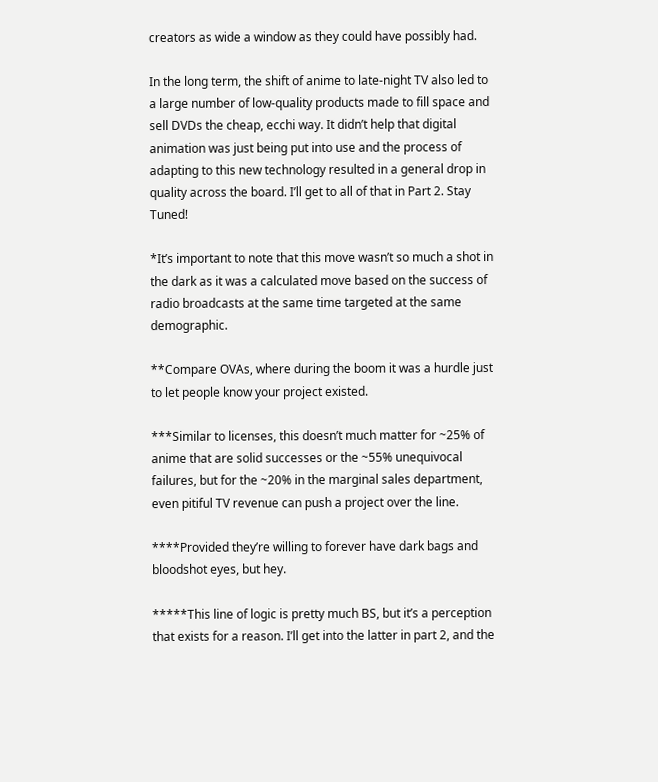creators as wide a window as they could have possibly had.

In the long term, the shift of anime to late-night TV also led to a large number of low-quality products made to fill space and sell DVDs the cheap, ecchi way. It didn’t help that digital animation was just being put into use and the process of adapting to this new technology resulted in a general drop in quality across the board. I’ll get to all of that in Part 2. Stay Tuned!

*It’s important to note that this move wasn’t so much a shot in the dark as it was a calculated move based on the success of radio broadcasts at the same time targeted at the same demographic.

**Compare OVAs, where during the boom it was a hurdle just to let people know your project existed.

***Similar to licenses, this doesn’t much matter for ~25% of anime that are solid successes or the ~55% unequivocal failures, but for the ~20% in the marginal sales department, even pitiful TV revenue can push a project over the line.

****Provided they’re willing to forever have dark bags and bloodshot eyes, but hey.

*****This line of logic is pretty much BS, but it’s a perception that exists for a reason. I’ll get into the latter in part 2, and the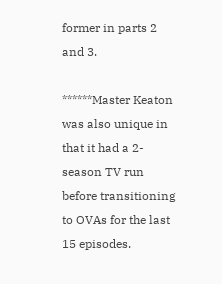former in parts 2 and 3.

******Master Keaton was also unique in that it had a 2-season TV run before transitioning to OVAs for the last 15 episodes.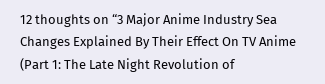12 thoughts on “3 Major Anime Industry Sea Changes Explained By Their Effect On TV Anime (Part 1: The Late Night Revolution of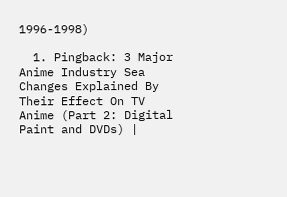1996-1998)

  1. Pingback: 3 Major Anime Industry Sea Changes Explained By Their Effect On TV Anime (Part 2: Digital Paint and DVDs) |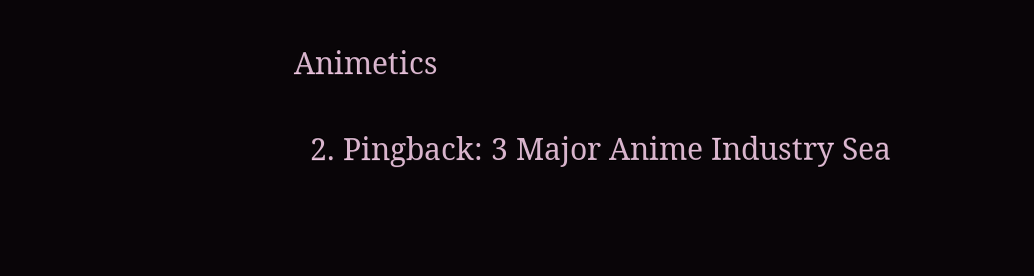Animetics

  2. Pingback: 3 Major Anime Industry Sea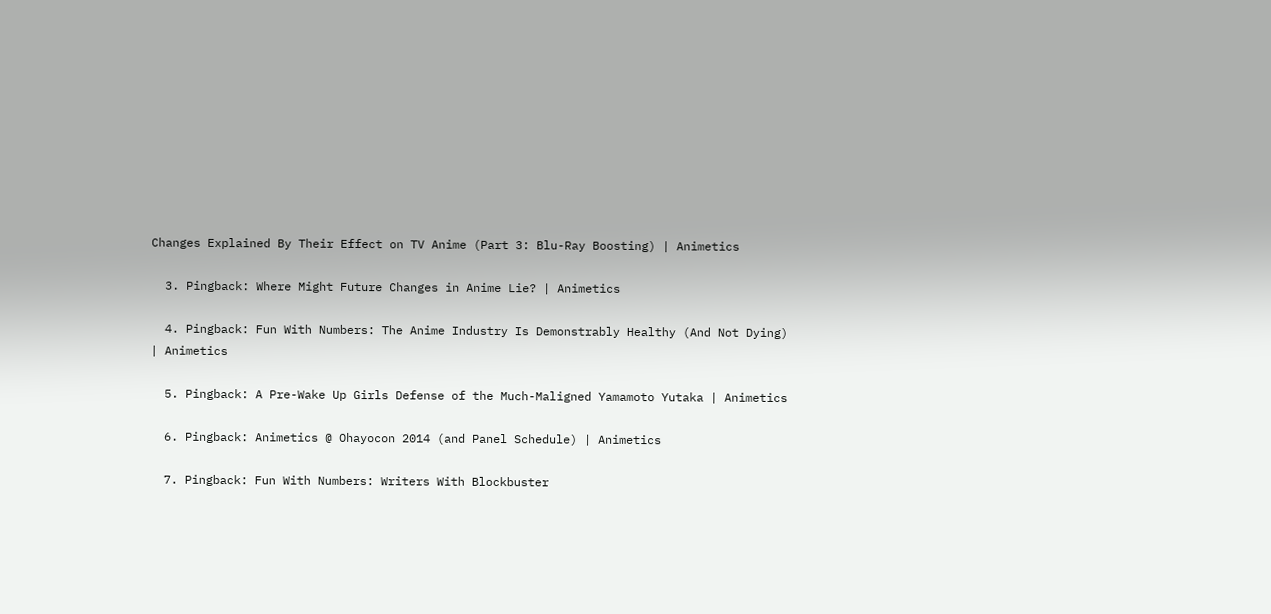Changes Explained By Their Effect on TV Anime (Part 3: Blu-Ray Boosting) | Animetics

  3. Pingback: Where Might Future Changes in Anime Lie? | Animetics

  4. Pingback: Fun With Numbers: The Anime Industry Is Demonstrably Healthy (And Not Dying) | Animetics

  5. Pingback: A Pre-Wake Up Girls Defense of the Much-Maligned Yamamoto Yutaka | Animetics

  6. Pingback: Animetics @ Ohayocon 2014 (and Panel Schedule) | Animetics

  7. Pingback: Fun With Numbers: Writers With Blockbuster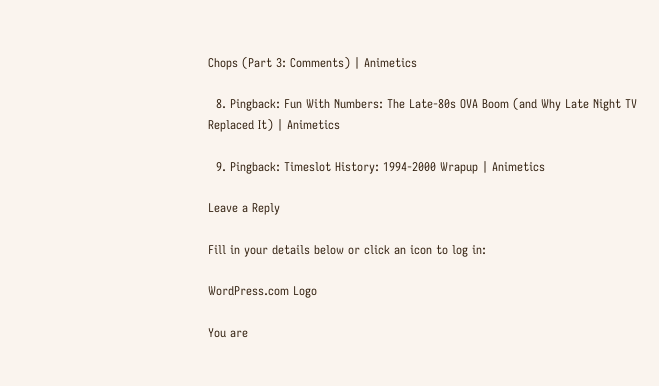Chops (Part 3: Comments) | Animetics

  8. Pingback: Fun With Numbers: The Late-80s OVA Boom (and Why Late Night TV Replaced It) | Animetics

  9. Pingback: Timeslot History: 1994-2000 Wrapup | Animetics

Leave a Reply

Fill in your details below or click an icon to log in:

WordPress.com Logo

You are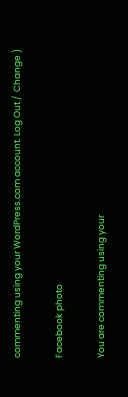commenting using your WordPress.com account. Log Out /  Change )

Facebook photo

You are commenting using your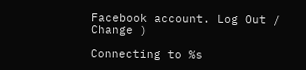Facebook account. Log Out /  Change )

Connecting to %s